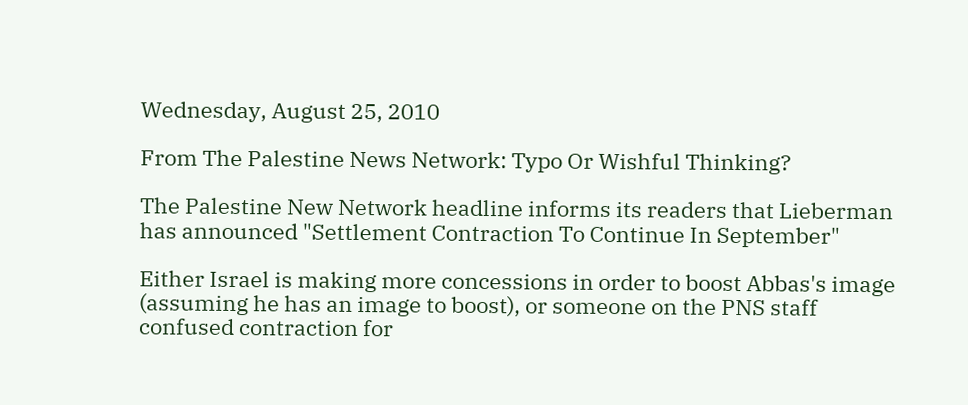Wednesday, August 25, 2010

From The Palestine News Network: Typo Or Wishful Thinking?

The Palestine New Network headline informs its readers that Lieberman has announced "Settlement Contraction To Continue In September"

Either Israel is making more concessions in order to boost Abbas's image (assuming he has an image to boost), or someone on the PNS staff confused contraction for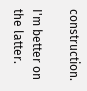construction.

I'm better on the latter.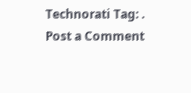Technorati Tag: .
Post a Comment